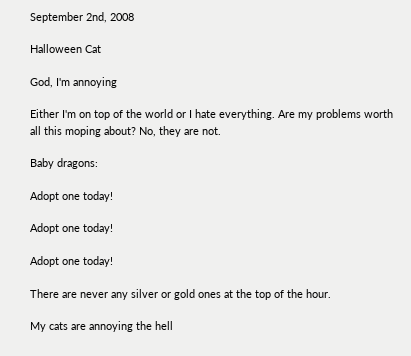September 2nd, 2008

Halloween Cat

God, I'm annoying

Either I'm on top of the world or I hate everything. Are my problems worth all this moping about? No, they are not.

Baby dragons:

Adopt one today!

Adopt one today!

Adopt one today!

There are never any silver or gold ones at the top of the hour.

My cats are annoying the hell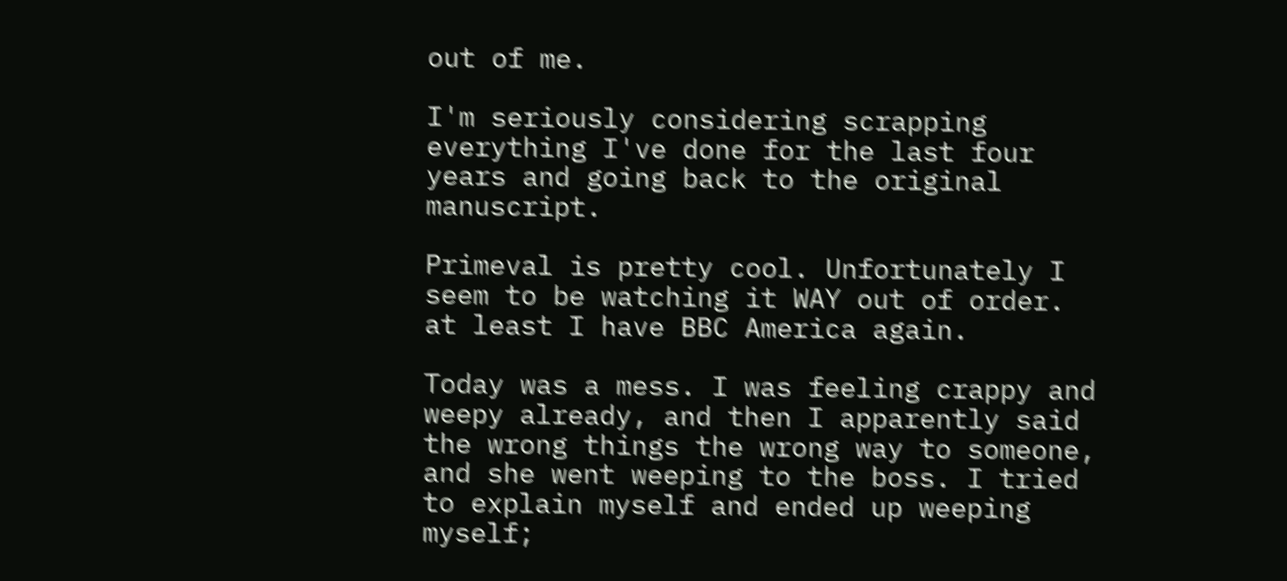out of me.

I'm seriously considering scrapping everything I've done for the last four years and going back to the original manuscript.

Primeval is pretty cool. Unfortunately I seem to be watching it WAY out of order. at least I have BBC America again.

Today was a mess. I was feeling crappy and weepy already, and then I apparently said the wrong things the wrong way to someone, and she went weeping to the boss. I tried to explain myself and ended up weeping myself;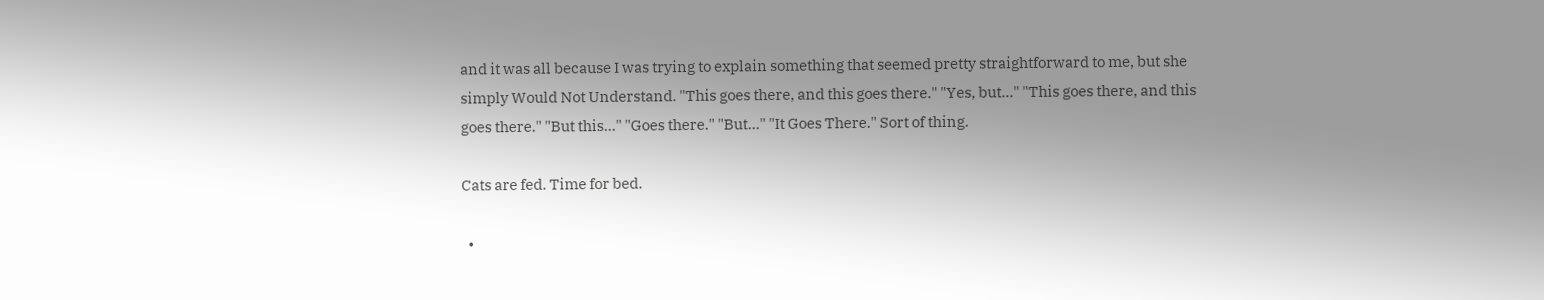and it was all because I was trying to explain something that seemed pretty straightforward to me, but she simply Would Not Understand. "This goes there, and this goes there." "Yes, but..." "This goes there, and this goes there." "But this..." "Goes there." "But..." "It Goes There." Sort of thing.

Cats are fed. Time for bed.

  •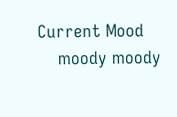Current Mood
    moody moody